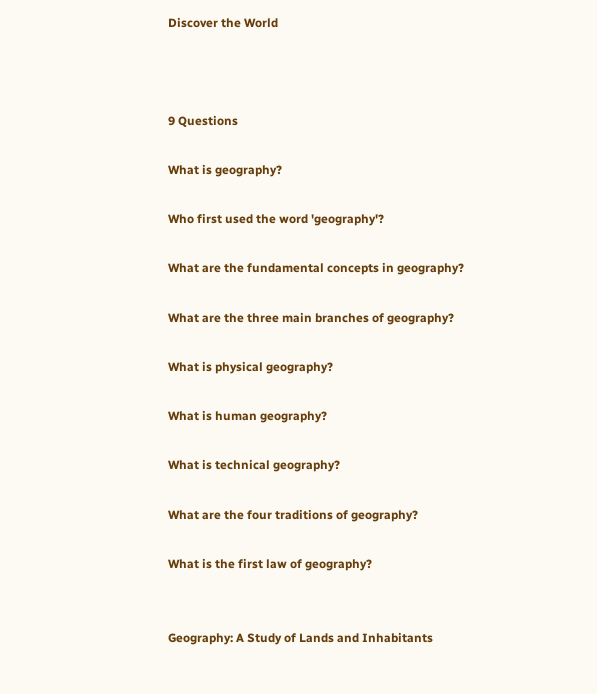Discover the World



9 Questions

What is geography?

Who first used the word 'geography'?

What are the fundamental concepts in geography?

What are the three main branches of geography?

What is physical geography?

What is human geography?

What is technical geography?

What are the four traditions of geography?

What is the first law of geography?


Geography: A Study of Lands and Inhabitants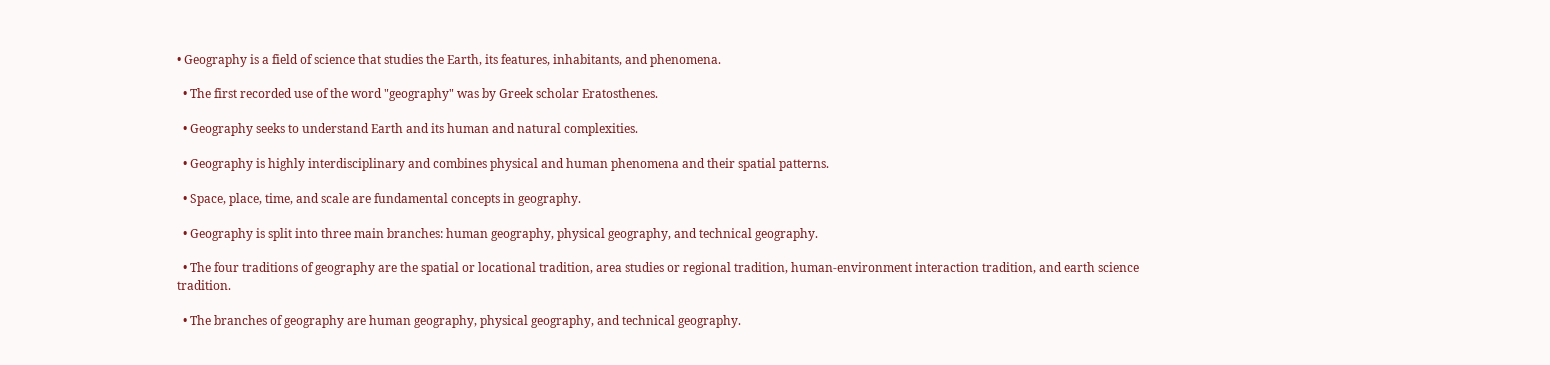• Geography is a field of science that studies the Earth, its features, inhabitants, and phenomena.

  • The first recorded use of the word "geography" was by Greek scholar Eratosthenes.

  • Geography seeks to understand Earth and its human and natural complexities.

  • Geography is highly interdisciplinary and combines physical and human phenomena and their spatial patterns.

  • Space, place, time, and scale are fundamental concepts in geography.

  • Geography is split into three main branches: human geography, physical geography, and technical geography.

  • The four traditions of geography are the spatial or locational tradition, area studies or regional tradition, human-environment interaction tradition, and earth science tradition.

  • The branches of geography are human geography, physical geography, and technical geography.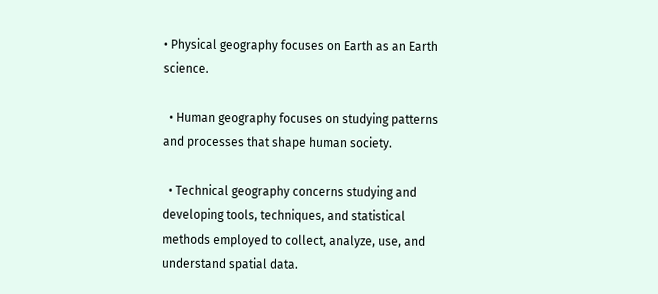• Physical geography focuses on Earth as an Earth science.

  • Human geography focuses on studying patterns and processes that shape human society.

  • Technical geography concerns studying and developing tools, techniques, and statistical methods employed to collect, analyze, use, and understand spatial data.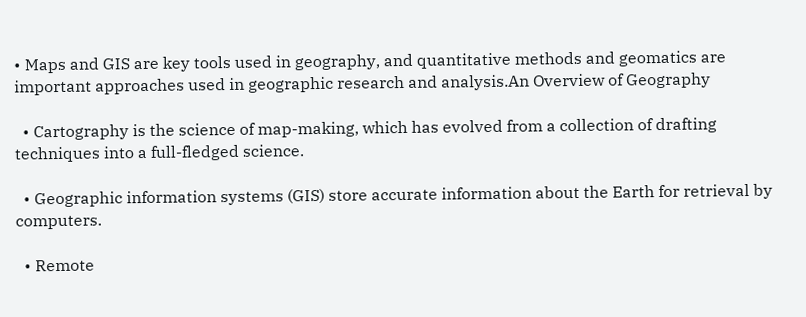• Maps and GIS are key tools used in geography, and quantitative methods and geomatics are important approaches used in geographic research and analysis.An Overview of Geography

  • Cartography is the science of map-making, which has evolved from a collection of drafting techniques into a full-fledged science.

  • Geographic information systems (GIS) store accurate information about the Earth for retrieval by computers.

  • Remote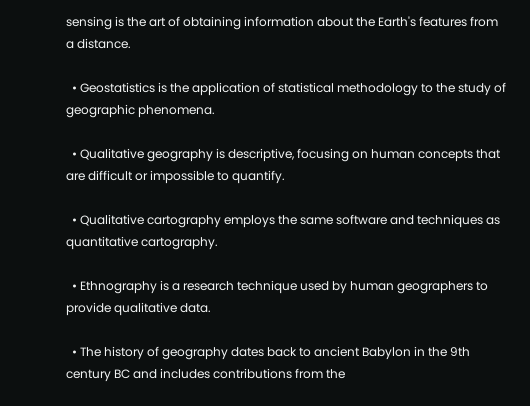sensing is the art of obtaining information about the Earth's features from a distance.

  • Geostatistics is the application of statistical methodology to the study of geographic phenomena.

  • Qualitative geography is descriptive, focusing on human concepts that are difficult or impossible to quantify.

  • Qualitative cartography employs the same software and techniques as quantitative cartography.

  • Ethnography is a research technique used by human geographers to provide qualitative data.

  • The history of geography dates back to ancient Babylon in the 9th century BC and includes contributions from the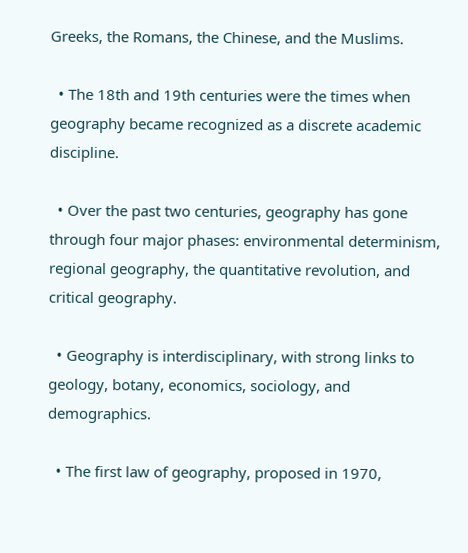Greeks, the Romans, the Chinese, and the Muslims.

  • The 18th and 19th centuries were the times when geography became recognized as a discrete academic discipline.

  • Over the past two centuries, geography has gone through four major phases: environmental determinism, regional geography, the quantitative revolution, and critical geography.

  • Geography is interdisciplinary, with strong links to geology, botany, economics, sociology, and demographics.

  • The first law of geography, proposed in 1970,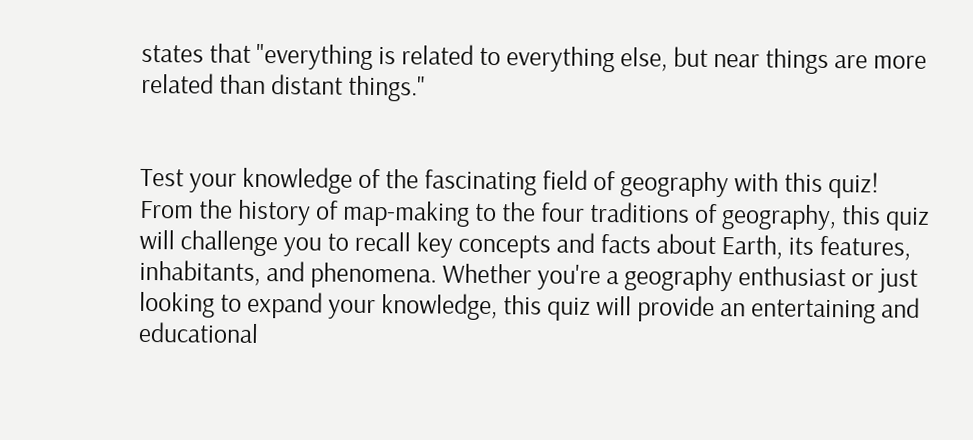states that "everything is related to everything else, but near things are more related than distant things."


Test your knowledge of the fascinating field of geography with this quiz! From the history of map-making to the four traditions of geography, this quiz will challenge you to recall key concepts and facts about Earth, its features, inhabitants, and phenomena. Whether you're a geography enthusiast or just looking to expand your knowledge, this quiz will provide an entertaining and educational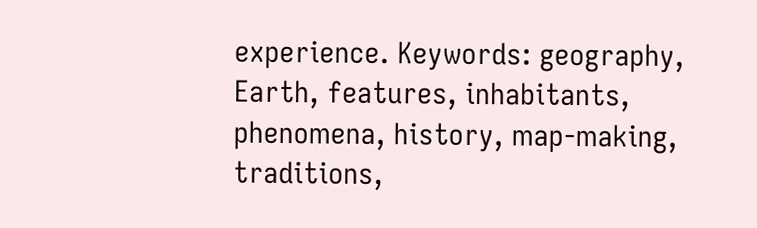experience. Keywords: geography, Earth, features, inhabitants, phenomena, history, map-making, traditions,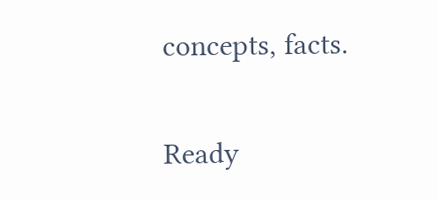concepts, facts.

Ready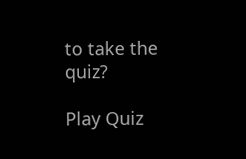to take the quiz?

Play Quiz